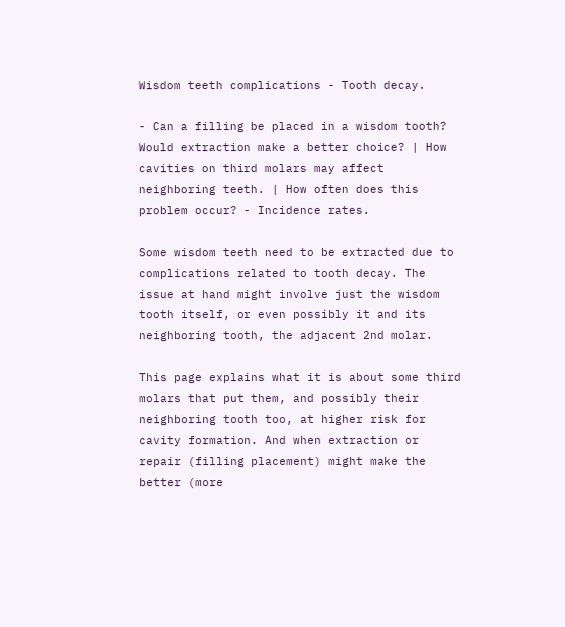Wisdom teeth complications - Tooth decay.

- Can a filling be placed in a wisdom tooth? Would extraction make a better choice? | How cavities on third molars may affect neighboring teeth. | How often does this problem occur? - Incidence rates.

Some wisdom teeth need to be extracted due to complications related to tooth decay. The issue at hand might involve just the wisdom tooth itself, or even possibly it and its neighboring tooth, the adjacent 2nd molar.

This page explains what it is about some third molars that put them, and possibly their neighboring tooth too, at higher risk for cavity formation. And when extraction or repair (filling placement) might make the better (more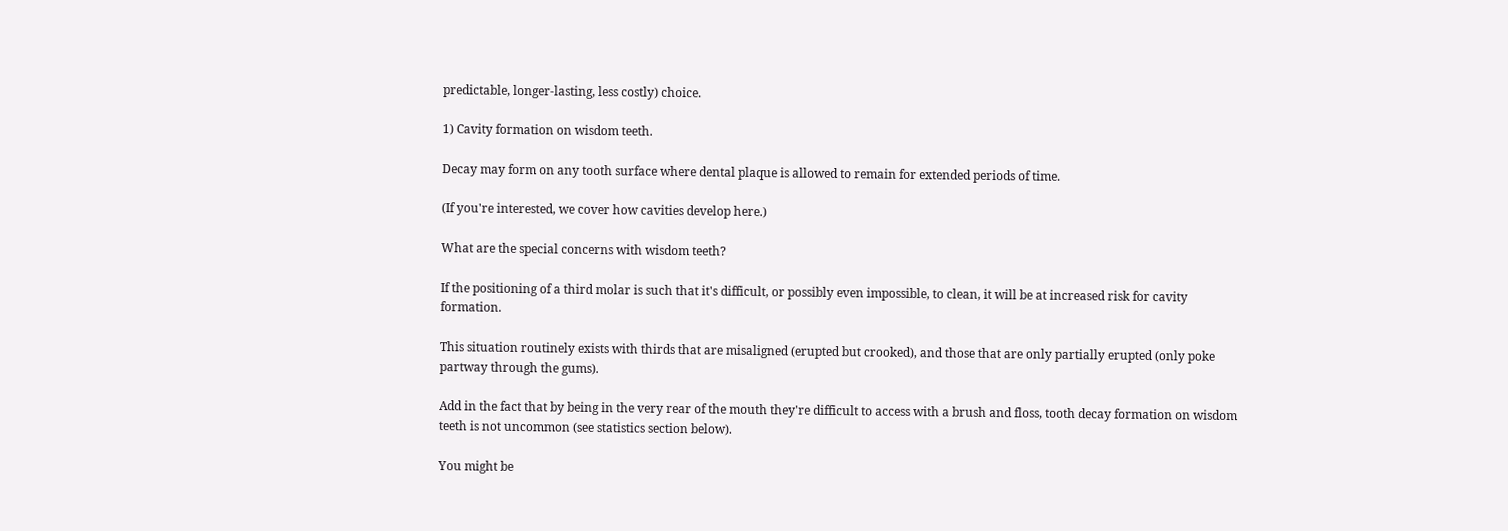predictable, longer-lasting, less costly) choice.

1) Cavity formation on wisdom teeth.

Decay may form on any tooth surface where dental plaque is allowed to remain for extended periods of time.

(If you're interested, we cover how cavities develop here.)

What are the special concerns with wisdom teeth?

If the positioning of a third molar is such that it's difficult, or possibly even impossible, to clean, it will be at increased risk for cavity formation.

This situation routinely exists with thirds that are misaligned (erupted but crooked), and those that are only partially erupted (only poke partway through the gums).

Add in the fact that by being in the very rear of the mouth they're difficult to access with a brush and floss, tooth decay formation on wisdom teeth is not uncommon (see statistics section below).

You might be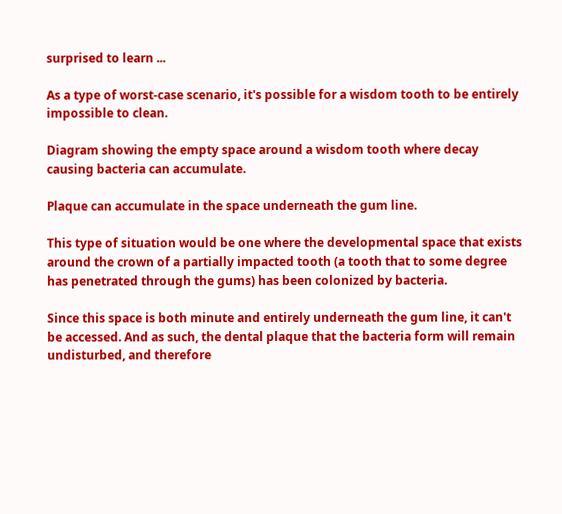surprised to learn ...

As a type of worst-case scenario, it's possible for a wisdom tooth to be entirely impossible to clean.

Diagram showing the empty space around a wisdom tooth where decay causing bacteria can accumulate.

Plaque can accumulate in the space underneath the gum line.

This type of situation would be one where the developmental space that exists around the crown of a partially impacted tooth (a tooth that to some degree has penetrated through the gums) has been colonized by bacteria.

Since this space is both minute and entirely underneath the gum line, it can't be accessed. And as such, the dental plaque that the bacteria form will remain undisturbed, and therefore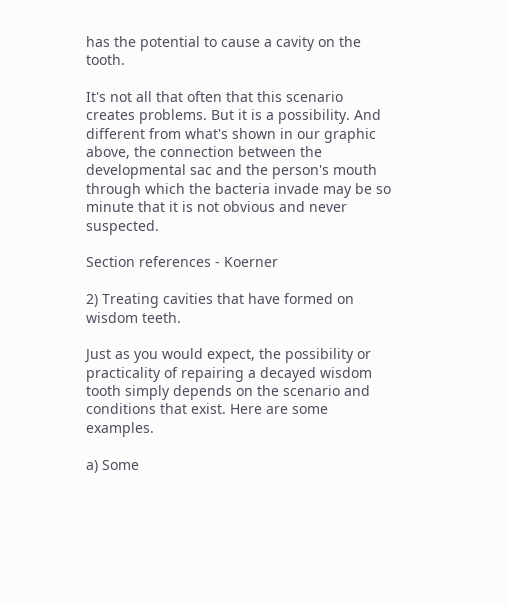has the potential to cause a cavity on the tooth.

It's not all that often that this scenario creates problems. But it is a possibility. And different from what's shown in our graphic above, the connection between the developmental sac and the person's mouth through which the bacteria invade may be so minute that it is not obvious and never suspected.

Section references - Koerner

2) Treating cavities that have formed on wisdom teeth.

Just as you would expect, the possibility or practicality of repairing a decayed wisdom tooth simply depends on the scenario and conditions that exist. Here are some examples.

a) Some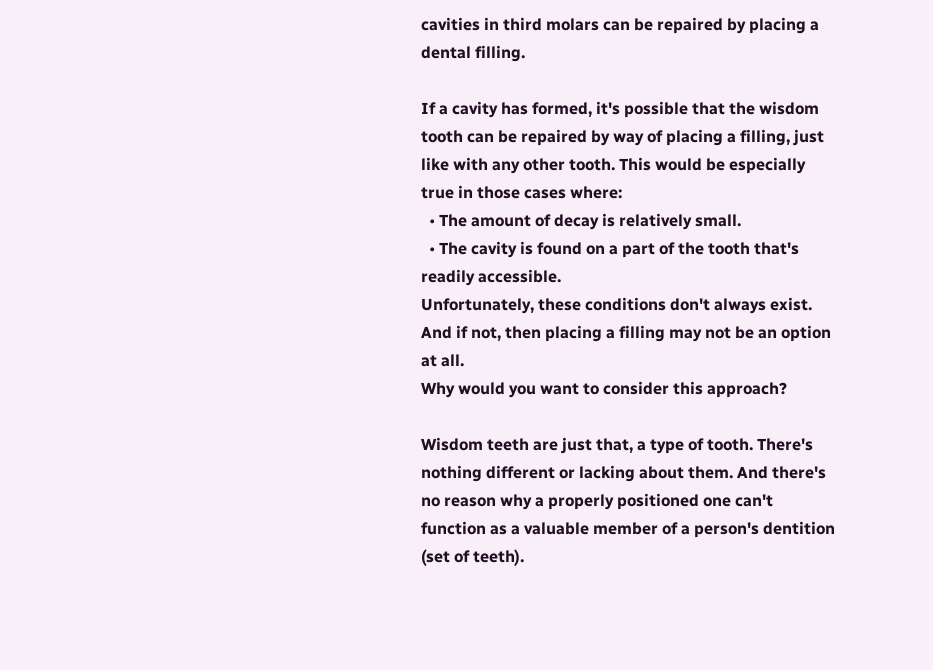cavities in third molars can be repaired by placing a dental filling.

If a cavity has formed, it's possible that the wisdom tooth can be repaired by way of placing a filling, just like with any other tooth. This would be especially true in those cases where:
  • The amount of decay is relatively small.
  • The cavity is found on a part of the tooth that's readily accessible.
Unfortunately, these conditions don't always exist. And if not, then placing a filling may not be an option at all.
Why would you want to consider this approach?

Wisdom teeth are just that, a type of tooth. There's nothing different or lacking about them. And there's no reason why a properly positioned one can't function as a valuable member of a person's dentition (set of teeth).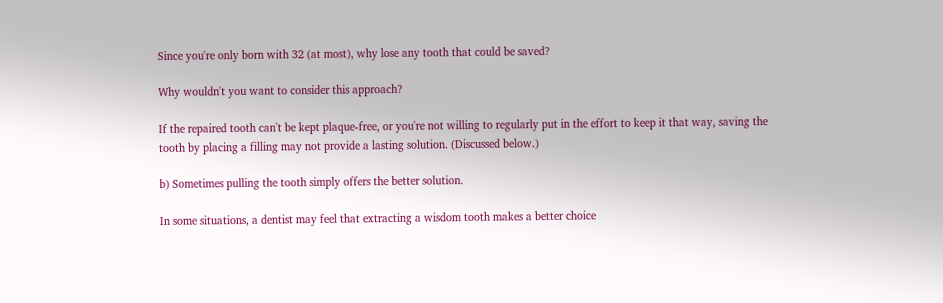Since you're only born with 32 (at most), why lose any tooth that could be saved?

Why wouldn't you want to consider this approach?

If the repaired tooth can't be kept plaque-free, or you're not willing to regularly put in the effort to keep it that way, saving the tooth by placing a filling may not provide a lasting solution. (Discussed below.)

b) Sometimes pulling the tooth simply offers the better solution.

In some situations, a dentist may feel that extracting a wisdom tooth makes a better choice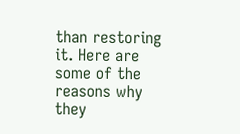than restoring it. Here are some of the reasons why they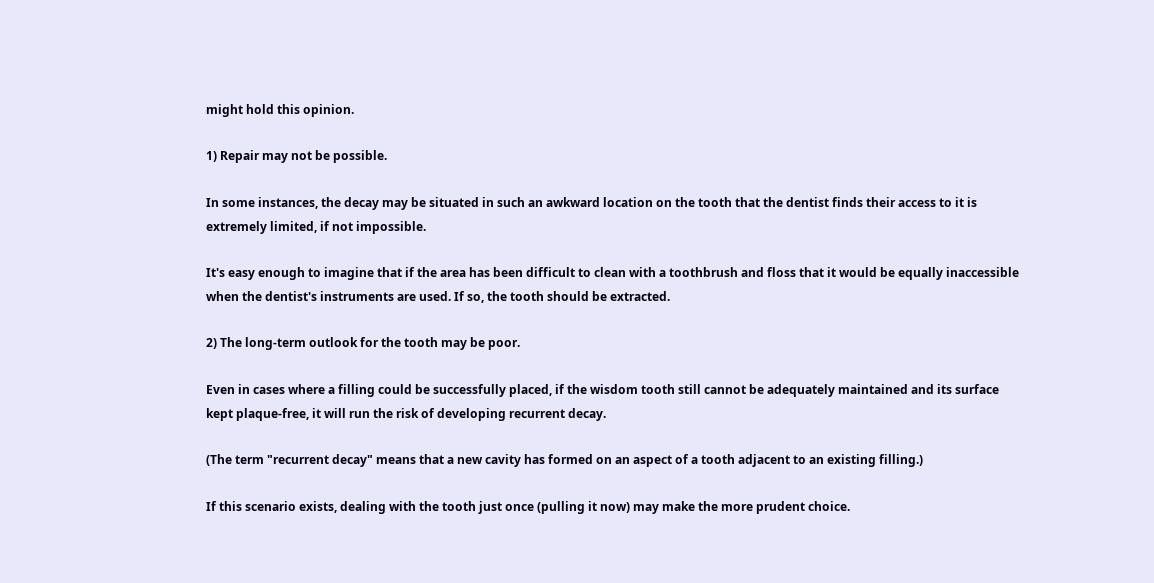might hold this opinion.

1) Repair may not be possible.

In some instances, the decay may be situated in such an awkward location on the tooth that the dentist finds their access to it is extremely limited, if not impossible.

It's easy enough to imagine that if the area has been difficult to clean with a toothbrush and floss that it would be equally inaccessible when the dentist's instruments are used. If so, the tooth should be extracted.

2) The long-term outlook for the tooth may be poor.

Even in cases where a filling could be successfully placed, if the wisdom tooth still cannot be adequately maintained and its surface kept plaque-free, it will run the risk of developing recurrent decay.

(The term "recurrent decay" means that a new cavity has formed on an aspect of a tooth adjacent to an existing filling.)

If this scenario exists, dealing with the tooth just once (pulling it now) may make the more prudent choice.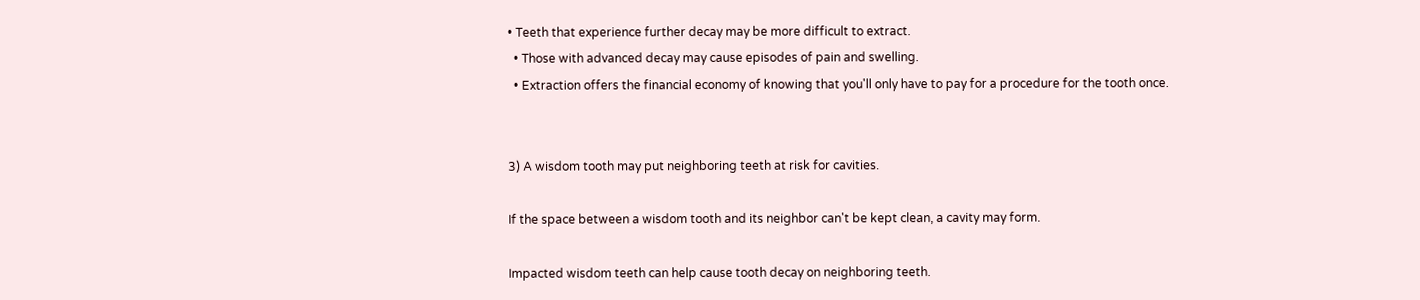• Teeth that experience further decay may be more difficult to extract.
  • Those with advanced decay may cause episodes of pain and swelling.
  • Extraction offers the financial economy of knowing that you'll only have to pay for a procedure for the tooth once.


3) A wisdom tooth may put neighboring teeth at risk for cavities.

If the space between a wisdom tooth and its neighbor can't be kept clean, a cavity may form.

Impacted wisdom teeth can help cause tooth decay on neighboring teeth.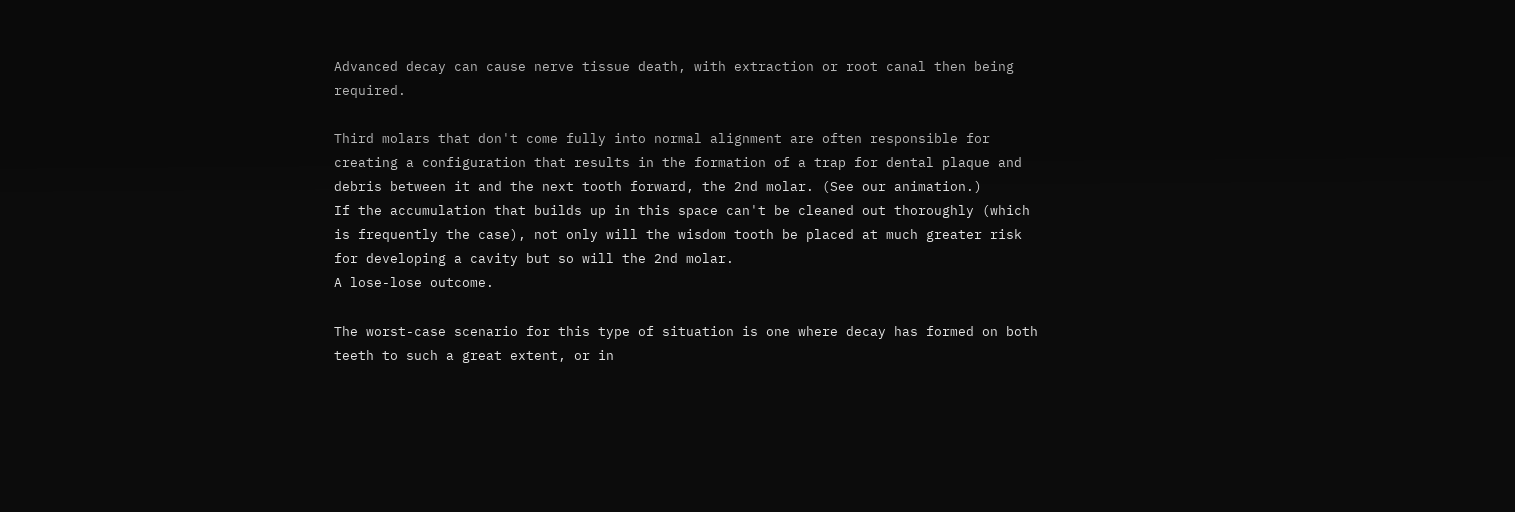Advanced decay can cause nerve tissue death, with extraction or root canal then being required.

Third molars that don't come fully into normal alignment are often responsible for creating a configuration that results in the formation of a trap for dental plaque and debris between it and the next tooth forward, the 2nd molar. (See our animation.)
If the accumulation that builds up in this space can't be cleaned out thoroughly (which is frequently the case), not only will the wisdom tooth be placed at much greater risk for developing a cavity but so will the 2nd molar.
A lose-lose outcome.

The worst-case scenario for this type of situation is one where decay has formed on both teeth to such a great extent, or in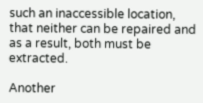such an inaccessible location, that neither can be repaired and as a result, both must be extracted.

Another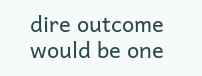dire outcome would be one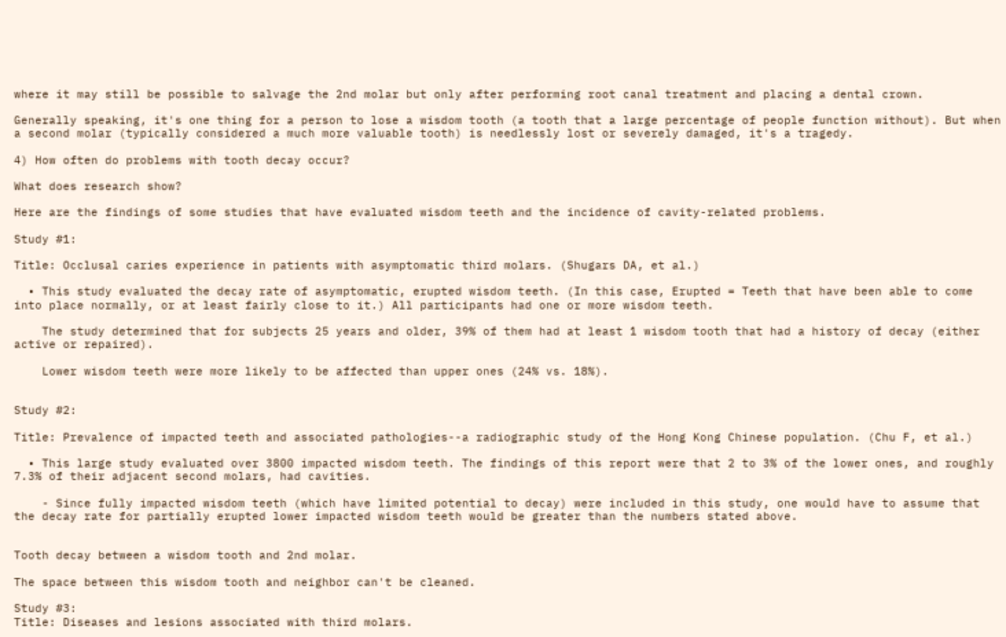where it may still be possible to salvage the 2nd molar but only after performing root canal treatment and placing a dental crown.

Generally speaking, it's one thing for a person to lose a wisdom tooth (a tooth that a large percentage of people function without). But when a second molar (typically considered a much more valuable tooth) is needlessly lost or severely damaged, it's a tragedy.

4) How often do problems with tooth decay occur?

What does research show?

Here are the findings of some studies that have evaluated wisdom teeth and the incidence of cavity-related problems.

Study #1:

Title: Occlusal caries experience in patients with asymptomatic third molars. (Shugars DA, et al.)

  • This study evaluated the decay rate of asymptomatic, erupted wisdom teeth. (In this case, Erupted = Teeth that have been able to come into place normally, or at least fairly close to it.) All participants had one or more wisdom teeth.

    The study determined that for subjects 25 years and older, 39% of them had at least 1 wisdom tooth that had a history of decay (either active or repaired).

    Lower wisdom teeth were more likely to be affected than upper ones (24% vs. 18%).


Study #2:

Title: Prevalence of impacted teeth and associated pathologies--a radiographic study of the Hong Kong Chinese population. (Chu F, et al.)

  • This large study evaluated over 3800 impacted wisdom teeth. The findings of this report were that 2 to 3% of the lower ones, and roughly 7.3% of their adjacent second molars, had cavities.

    - Since fully impacted wisdom teeth (which have limited potential to decay) were included in this study, one would have to assume that the decay rate for partially erupted lower impacted wisdom teeth would be greater than the numbers stated above.


Tooth decay between a wisdom tooth and 2nd molar.

The space between this wisdom tooth and neighbor can't be cleaned.

Study #3:
Title: Diseases and lesions associated with third molars.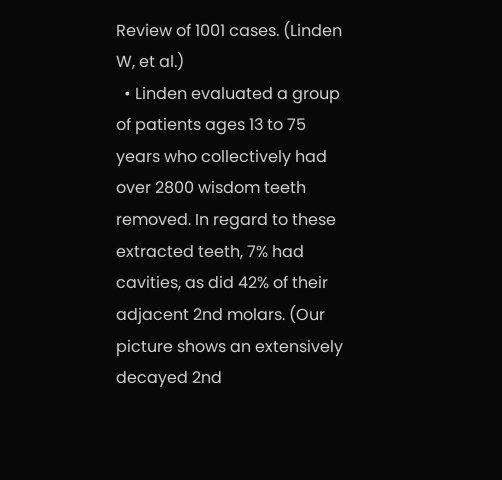Review of 1001 cases. (Linden W, et al.)
  • Linden evaluated a group of patients ages 13 to 75 years who collectively had over 2800 wisdom teeth removed. In regard to these extracted teeth, 7% had cavities, as did 42% of their adjacent 2nd molars. (Our picture shows an extensively decayed 2nd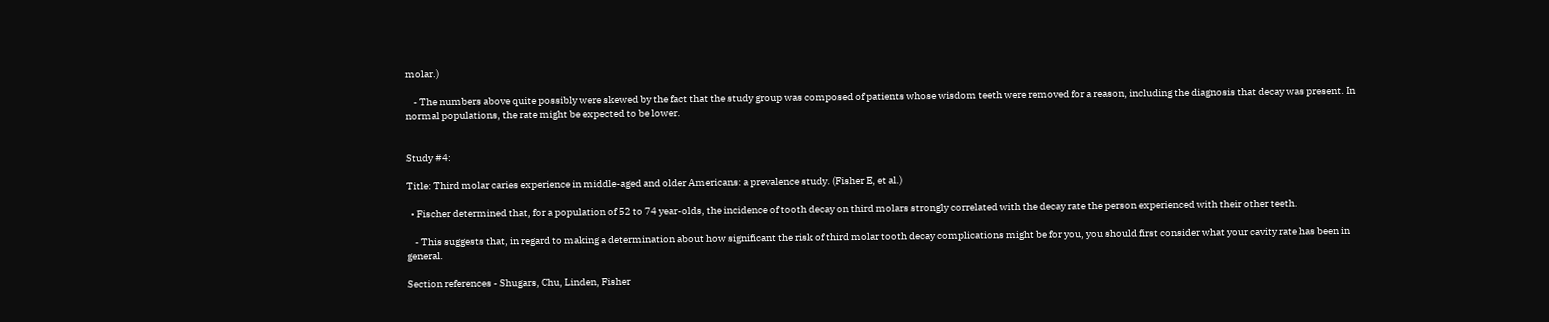molar.)

    - The numbers above quite possibly were skewed by the fact that the study group was composed of patients whose wisdom teeth were removed for a reason, including the diagnosis that decay was present. In normal populations, the rate might be expected to be lower.


Study #4:

Title: Third molar caries experience in middle-aged and older Americans: a prevalence study. (Fisher E, et al.)

  • Fischer determined that, for a population of 52 to 74 year-olds, the incidence of tooth decay on third molars strongly correlated with the decay rate the person experienced with their other teeth.

    - This suggests that, in regard to making a determination about how significant the risk of third molar tooth decay complications might be for you, you should first consider what your cavity rate has been in general.

Section references - Shugars, Chu, Linden, Fisher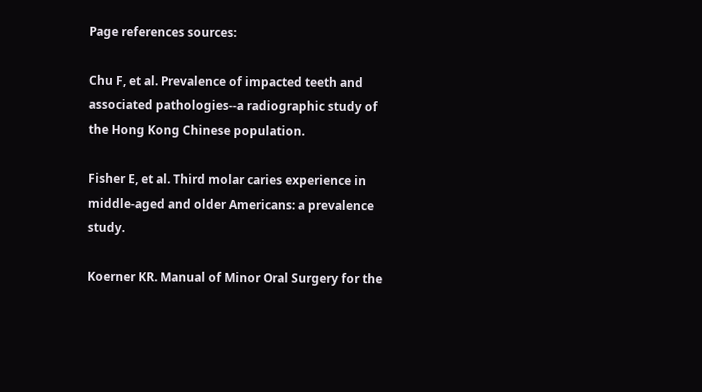Page references sources:

Chu F, et al. Prevalence of impacted teeth and associated pathologies--a radiographic study of the Hong Kong Chinese population.

Fisher E, et al. Third molar caries experience in middle-aged and older Americans: a prevalence study.

Koerner KR. Manual of Minor Oral Surgery for the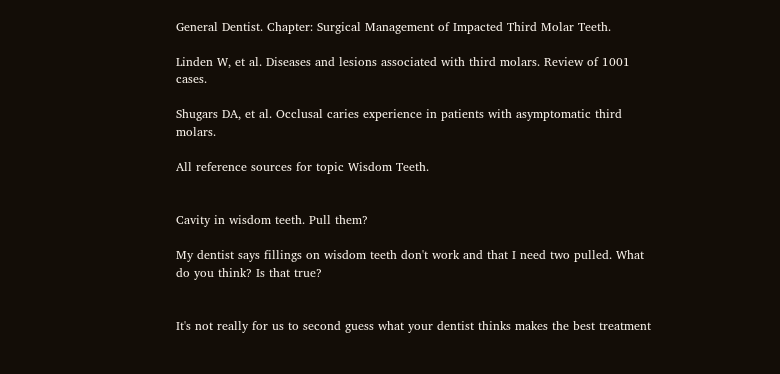General Dentist. Chapter: Surgical Management of Impacted Third Molar Teeth.

Linden W, et al. Diseases and lesions associated with third molars. Review of 1001 cases.

Shugars DA, et al. Occlusal caries experience in patients with asymptomatic third molars.

All reference sources for topic Wisdom Teeth.


Cavity in wisdom teeth. Pull them?

My dentist says fillings on wisdom teeth don't work and that I need two pulled. What do you think? Is that true?


It's not really for us to second guess what your dentist thinks makes the best treatment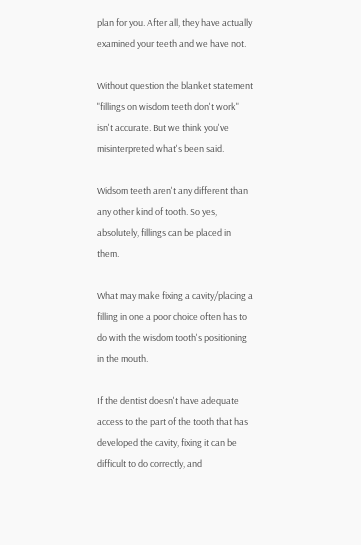plan for you. After all, they have actually examined your teeth and we have not.

Without question the blanket statement "fillings on wisdom teeth don't work" isn't accurate. But we think you've misinterpreted what's been said.

Widsom teeth aren't any different than any other kind of tooth. So yes, absolutely, fillings can be placed in them.

What may make fixing a cavity/placing a filling in one a poor choice often has to do with the wisdom tooth's positioning in the mouth.

If the dentist doesn't have adequate access to the part of the tooth that has developed the cavity, fixing it can be difficult to do correctly, and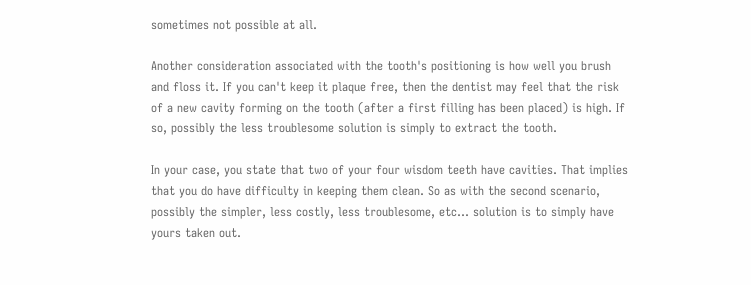sometimes not possible at all.

Another consideration associated with the tooth's positioning is how well you brush and floss it. If you can't keep it plaque free, then the dentist may feel that the risk of a new cavity forming on the tooth (after a first filling has been placed) is high. If so, possibly the less troublesome solution is simply to extract the tooth.

In your case, you state that two of your four wisdom teeth have cavities. That implies that you do have difficulty in keeping them clean. So as with the second scenario, possibly the simpler, less costly, less troublesome, etc... solution is to simply have yours taken out.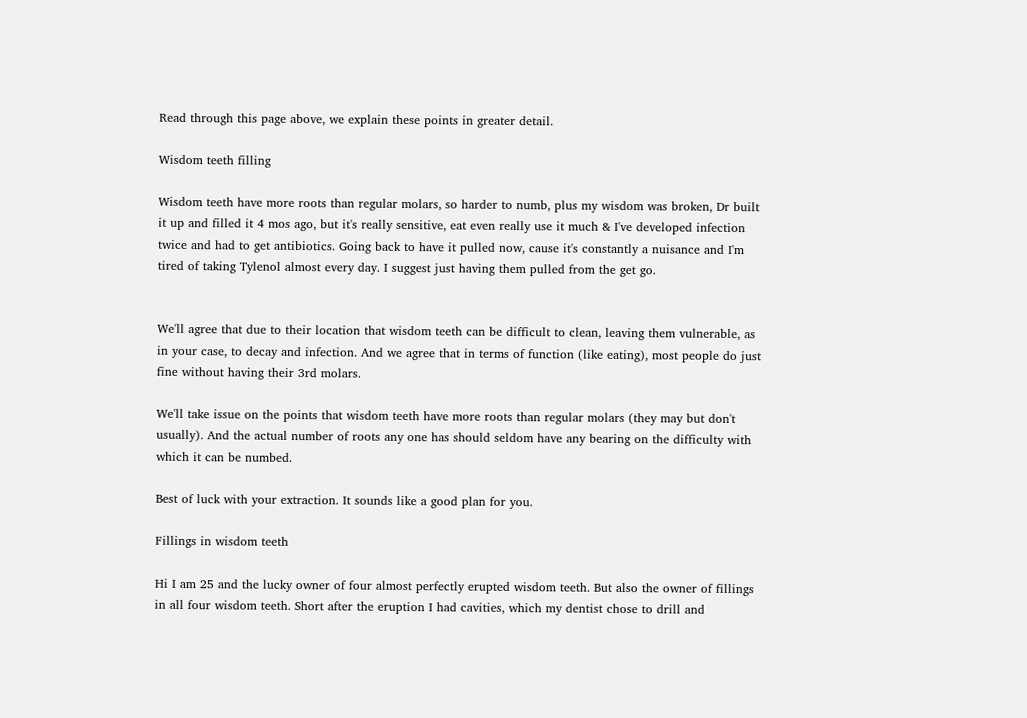Read through this page above, we explain these points in greater detail.

Wisdom teeth filling

Wisdom teeth have more roots than regular molars, so harder to numb, plus my wisdom was broken, Dr built it up and filled it 4 mos ago, but it's really sensitive, eat even really use it much & I've developed infection twice and had to get antibiotics. Going back to have it pulled now, cause it's constantly a nuisance and I'm tired of taking Tylenol almost every day. I suggest just having them pulled from the get go.


We'll agree that due to their location that wisdom teeth can be difficult to clean, leaving them vulnerable, as in your case, to decay and infection. And we agree that in terms of function (like eating), most people do just fine without having their 3rd molars.

We'll take issue on the points that wisdom teeth have more roots than regular molars (they may but don't usually). And the actual number of roots any one has should seldom have any bearing on the difficulty with which it can be numbed.

Best of luck with your extraction. It sounds like a good plan for you.

Fillings in wisdom teeth

Hi I am 25 and the lucky owner of four almost perfectly erupted wisdom teeth. But also the owner of fillings in all four wisdom teeth. Short after the eruption I had cavities, which my dentist chose to drill and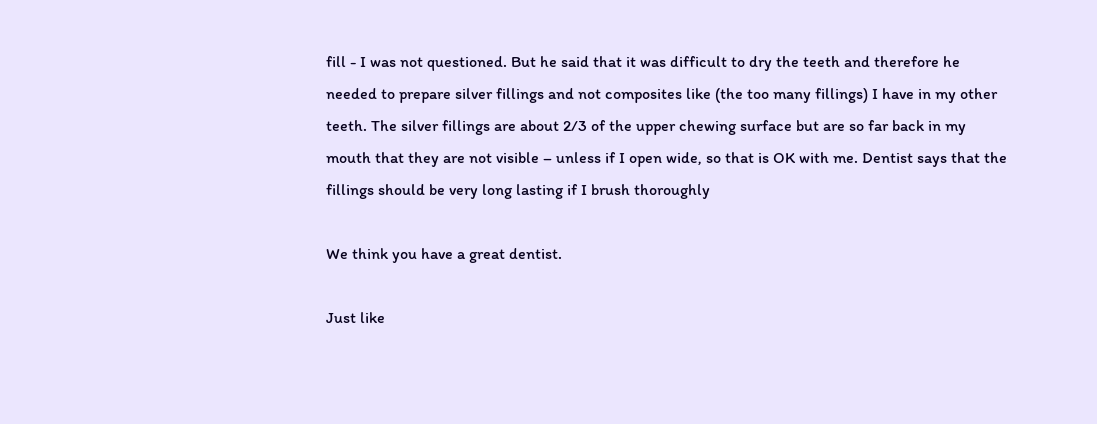fill - I was not questioned. But he said that it was difficult to dry the teeth and therefore he needed to prepare silver fillings and not composites like (the too many fillings) I have in my other teeth. The silver fillings are about 2/3 of the upper chewing surface but are so far back in my mouth that they are not visible – unless if I open wide, so that is OK with me. Dentist says that the fillings should be very long lasting if I brush thoroughly

We think you have a great dentist.

Just like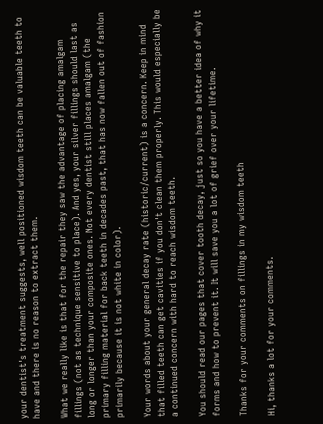your dentist's treatment suggests, well positioned wisdom teeth can be valuable teeth to have and there is no reason to extract them.

What we really like is that for the repair they saw the advantage of placing amalgam fillings (not as technique sensitive to place). And yes, your silver fillings should last as long or longer than your composite ones. Not every dentist still places amalgam (the primary filling material for back teeth in decades past, that has now fallen out of fashion primarily because it is not white in color).

Your words about your general decay rate (historic/current) is a concern. Keep in mind that filled teeth can get cavities if you don't clean them properly. This would especially be a continued concern with hard to reach wisdom teeth.

You should read our pages that cover tooth decay, just so you have a better idea of why it forms and how to prevent it. It will save you a lot of grief over your lifetime.

Thanks for your comments on fillings in my wisdom teeth

Hi, thanks a lot for your comments.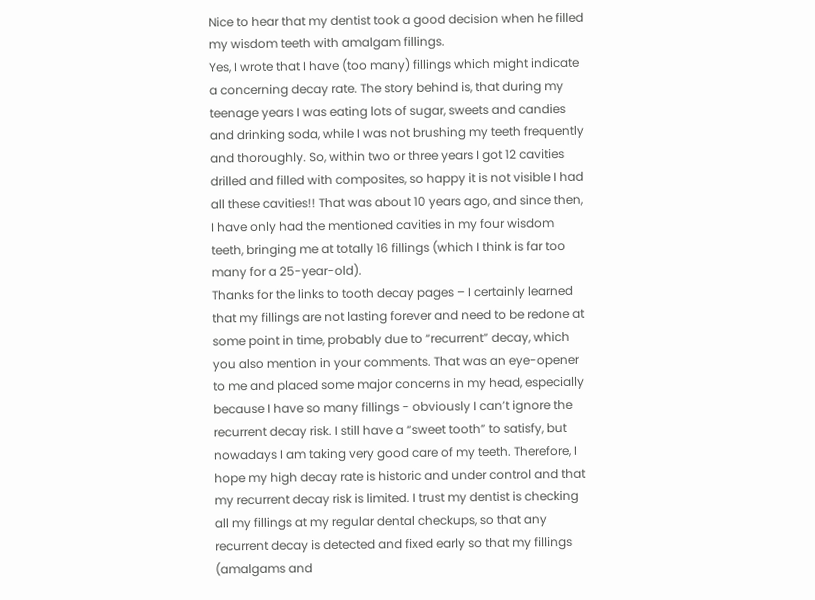Nice to hear that my dentist took a good decision when he filled my wisdom teeth with amalgam fillings.
Yes, I wrote that I have (too many) fillings which might indicate a concerning decay rate. The story behind is, that during my teenage years I was eating lots of sugar, sweets and candies and drinking soda, while I was not brushing my teeth frequently and thoroughly. So, within two or three years I got 12 cavities drilled and filled with composites, so happy it is not visible I had all these cavities!! That was about 10 years ago, and since then, I have only had the mentioned cavities in my four wisdom teeth, bringing me at totally 16 fillings (which I think is far too many for a 25-year-old).
Thanks for the links to tooth decay pages – I certainly learned that my fillings are not lasting forever and need to be redone at some point in time, probably due to “recurrent” decay, which you also mention in your comments. That was an eye-opener to me and placed some major concerns in my head, especially because I have so many fillings - obviously I can’t ignore the recurrent decay risk. I still have a “sweet tooth” to satisfy, but nowadays I am taking very good care of my teeth. Therefore, I hope my high decay rate is historic and under control and that my recurrent decay risk is limited. I trust my dentist is checking all my fillings at my regular dental checkups, so that any recurrent decay is detected and fixed early so that my fillings (amalgams and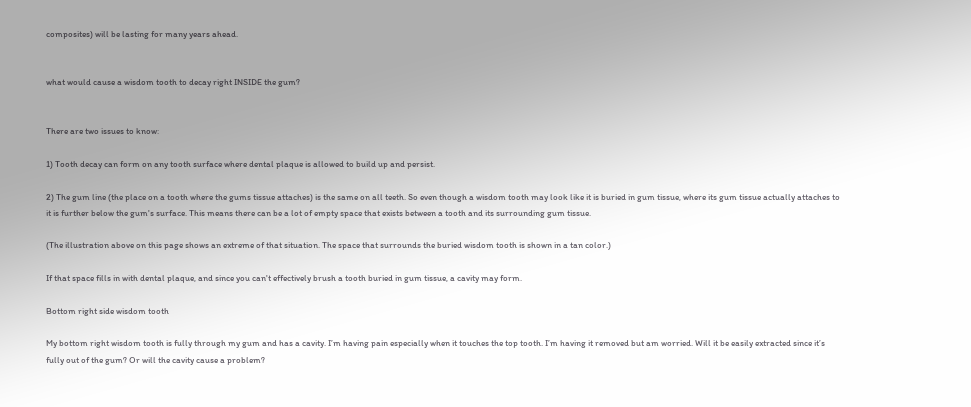composites) will be lasting for many years ahead.


what would cause a wisdom tooth to decay right INSIDE the gum?


There are two issues to know:

1) Tooth decay can form on any tooth surface where dental plaque is allowed to build up and persist.

2) The gum line (the place on a tooth where the gums tissue attaches) is the same on all teeth. So even though a wisdom tooth may look like it is buried in gum tissue, where its gum tissue actually attaches to it is further below the gum's surface. This means there can be a lot of empty space that exists between a tooth and its surrounding gum tissue.

(The illustration above on this page shows an extreme of that situation. The space that surrounds the buried wisdom tooth is shown in a tan color.)

If that space fills in with dental plaque, and since you can't effectively brush a tooth buried in gum tissue, a cavity may form.

Bottom right side wisdom tooth

My bottom right wisdom tooth is fully through my gum and has a cavity. I’m having pain especially when it touches the top tooth. I’m having it removed but am worried. Will it be easily extracted since it’s fully out of the gum? Or will the cavity cause a problem?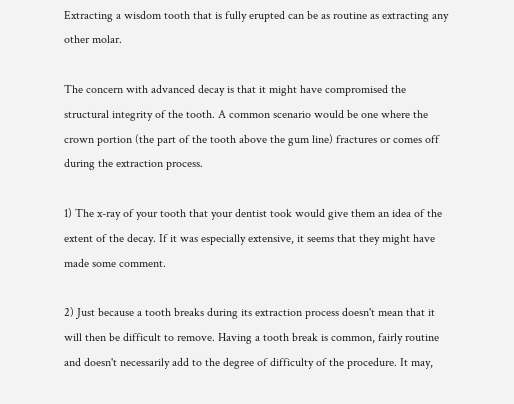Extracting a wisdom tooth that is fully erupted can be as routine as extracting any other molar.

The concern with advanced decay is that it might have compromised the structural integrity of the tooth. A common scenario would be one where the crown portion (the part of the tooth above the gum line) fractures or comes off during the extraction process.

1) The x-ray of your tooth that your dentist took would give them an idea of the extent of the decay. If it was especially extensive, it seems that they might have made some comment.

2) Just because a tooth breaks during its extraction process doesn't mean that it will then be difficult to remove. Having a tooth break is common, fairly routine and doesn't necessarily add to the degree of difficulty of the procedure. It may,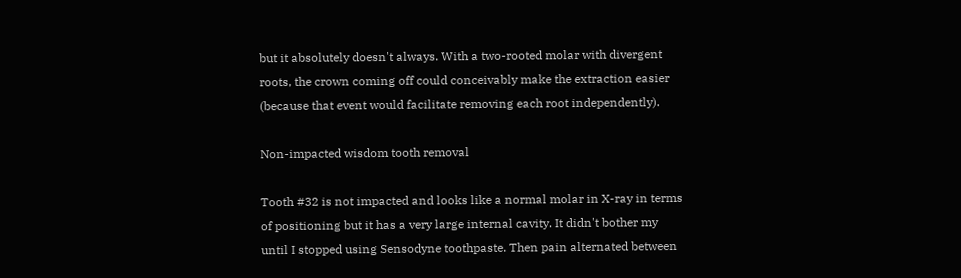but it absolutely doesn't always. With a two-rooted molar with divergent roots, the crown coming off could conceivably make the extraction easier (because that event would facilitate removing each root independently).

Non-impacted wisdom tooth removal

Tooth #32 is not impacted and looks like a normal molar in X-ray in terms of positioning but it has a very large internal cavity. It didn't bother my until I stopped using Sensodyne toothpaste. Then pain alternated between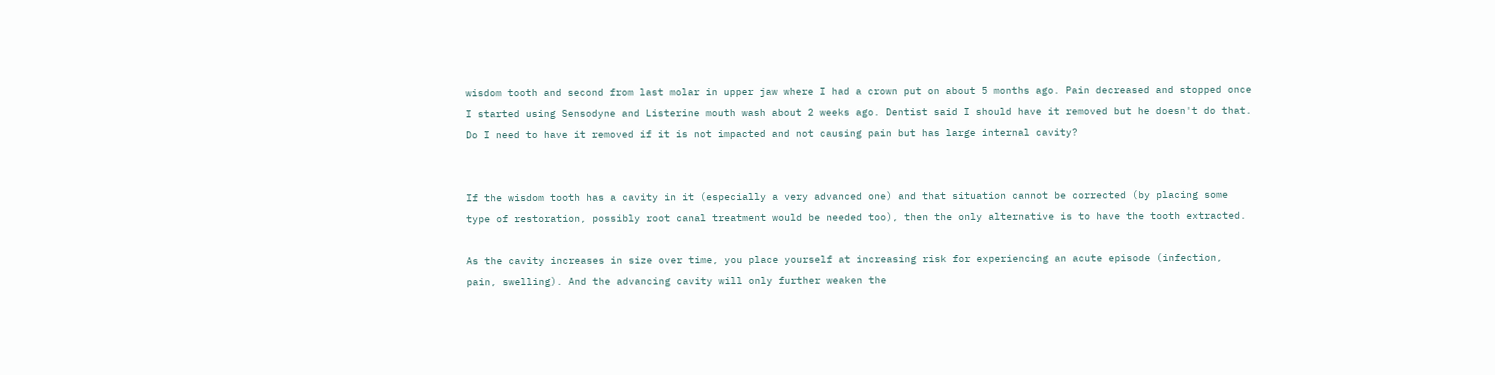wisdom tooth and second from last molar in upper jaw where I had a crown put on about 5 months ago. Pain decreased and stopped once I started using Sensodyne and Listerine mouth wash about 2 weeks ago. Dentist said I should have it removed but he doesn't do that. Do I need to have it removed if it is not impacted and not causing pain but has large internal cavity?


If the wisdom tooth has a cavity in it (especially a very advanced one) and that situation cannot be corrected (by placing some type of restoration, possibly root canal treatment would be needed too), then the only alternative is to have the tooth extracted.

As the cavity increases in size over time, you place yourself at increasing risk for experiencing an acute episode (infection, pain, swelling). And the advancing cavity will only further weaken the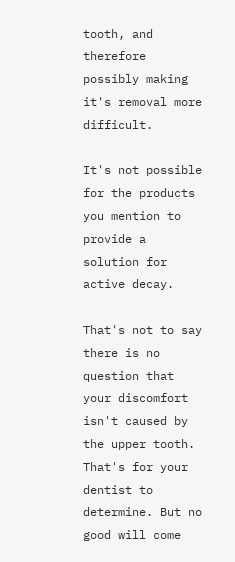tooth, and therefore possibly making it's removal more difficult.

It's not possible for the products you mention to provide a solution for active decay.

That's not to say there is no question that your discomfort isn't caused by the upper tooth. That's for your dentist to determine. But no good will come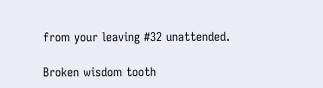from your leaving #32 unattended.

Broken wisdom tooth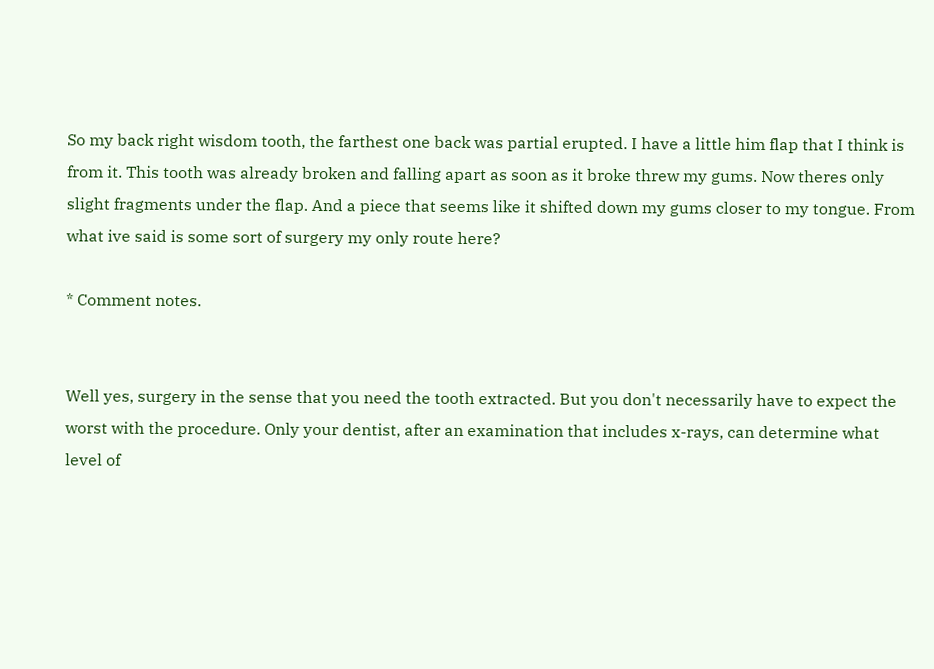So my back right wisdom tooth, the farthest one back was partial erupted. I have a little him flap that I think is from it. This tooth was already broken and falling apart as soon as it broke threw my gums. Now theres only slight fragments under the flap. And a piece that seems like it shifted down my gums closer to my tongue. From what ive said is some sort of surgery my only route here?

* Comment notes.


Well yes, surgery in the sense that you need the tooth extracted. But you don't necessarily have to expect the worst with the procedure. Only your dentist, after an examination that includes x-rays, can determine what level of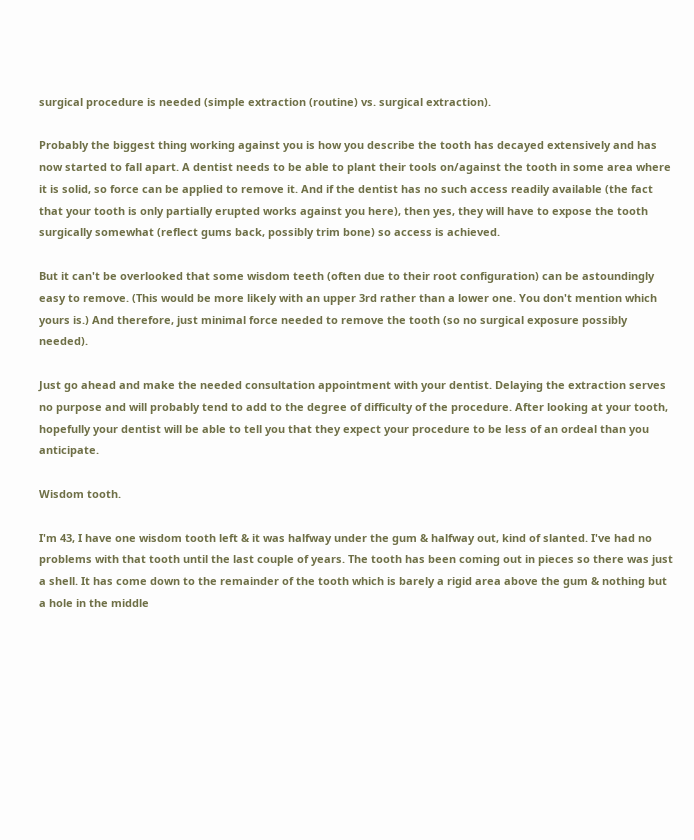surgical procedure is needed (simple extraction (routine) vs. surgical extraction).

Probably the biggest thing working against you is how you describe the tooth has decayed extensively and has now started to fall apart. A dentist needs to be able to plant their tools on/against the tooth in some area where it is solid, so force can be applied to remove it. And if the dentist has no such access readily available (the fact that your tooth is only partially erupted works against you here), then yes, they will have to expose the tooth surgically somewhat (reflect gums back, possibly trim bone) so access is achieved.

But it can't be overlooked that some wisdom teeth (often due to their root configuration) can be astoundingly easy to remove. (This would be more likely with an upper 3rd rather than a lower one. You don't mention which yours is.) And therefore, just minimal force needed to remove the tooth (so no surgical exposure possibly needed).

Just go ahead and make the needed consultation appointment with your dentist. Delaying the extraction serves no purpose and will probably tend to add to the degree of difficulty of the procedure. After looking at your tooth, hopefully your dentist will be able to tell you that they expect your procedure to be less of an ordeal than you anticipate.

Wisdom tooth.

I'm 43, I have one wisdom tooth left & it was halfway under the gum & halfway out, kind of slanted. I've had no problems with that tooth until the last couple of years. The tooth has been coming out in pieces so there was just a shell. It has come down to the remainder of the tooth which is barely a rigid area above the gum & nothing but a hole in the middle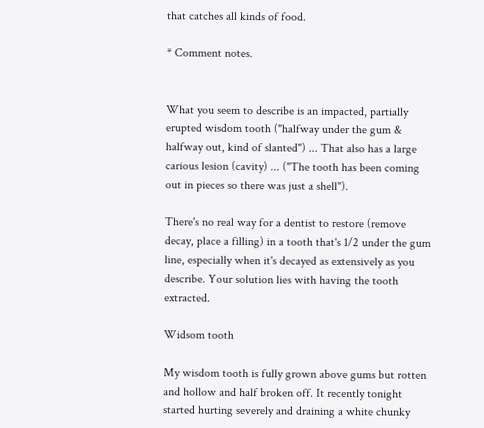that catches all kinds of food.

* Comment notes.


What you seem to describe is an impacted, partially erupted wisdom tooth ("halfway under the gum & halfway out, kind of slanted") ... That also has a large carious lesion (cavity) ... ("The tooth has been coming out in pieces so there was just a shell").

There's no real way for a dentist to restore (remove decay, place a filling) in a tooth that's 1/2 under the gum line, especially when it's decayed as extensively as you describe. Your solution lies with having the tooth extracted.

Widsom tooth

My wisdom tooth is fully grown above gums but rotten and hollow and half broken off. It recently tonight started hurting severely and draining a white chunky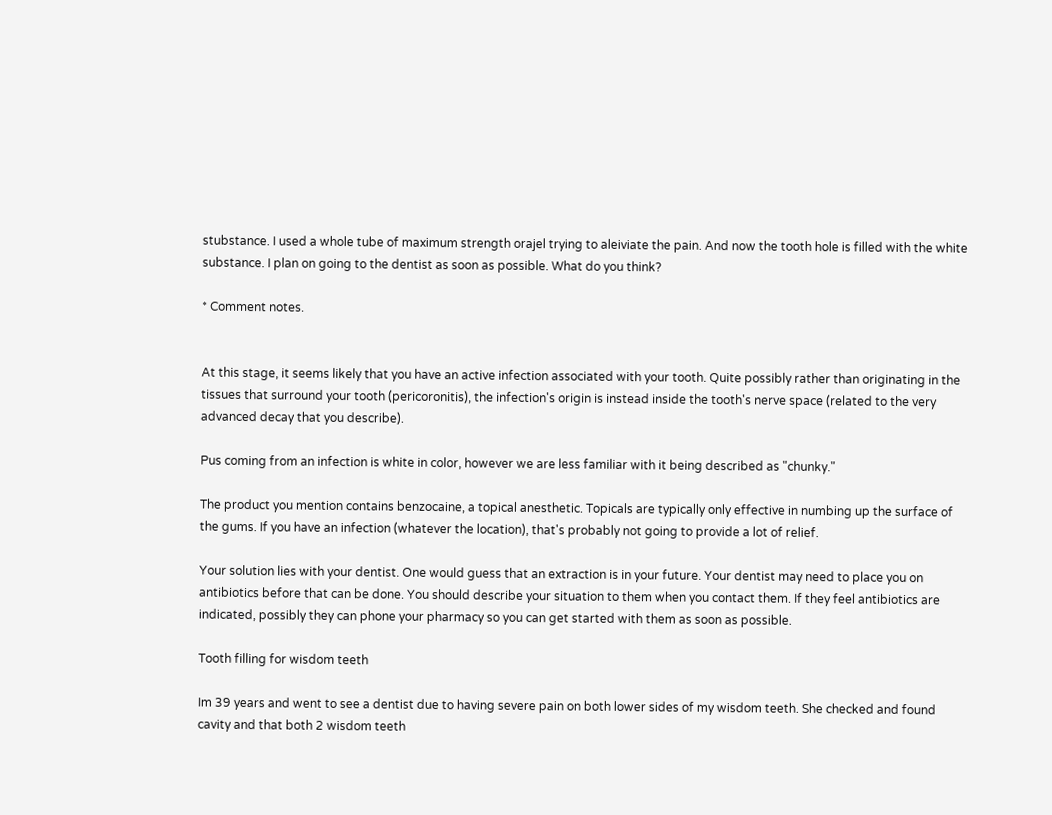stubstance. I used a whole tube of maximum strength orajel trying to aleiviate the pain. And now the tooth hole is filled with the white substance. I plan on going to the dentist as soon as possible. What do you think?

* Comment notes.


At this stage, it seems likely that you have an active infection associated with your tooth. Quite possibly rather than originating in the tissues that surround your tooth (pericoronitis), the infection's origin is instead inside the tooth's nerve space (related to the very advanced decay that you describe).

Pus coming from an infection is white in color, however we are less familiar with it being described as "chunky."

The product you mention contains benzocaine, a topical anesthetic. Topicals are typically only effective in numbing up the surface of the gums. If you have an infection (whatever the location), that's probably not going to provide a lot of relief.

Your solution lies with your dentist. One would guess that an extraction is in your future. Your dentist may need to place you on antibiotics before that can be done. You should describe your situation to them when you contact them. If they feel antibiotics are indicated, possibly they can phone your pharmacy so you can get started with them as soon as possible.

Tooth filling for wisdom teeth

Im 39 years and went to see a dentist due to having severe pain on both lower sides of my wisdom teeth. She checked and found cavity and that both 2 wisdom teeth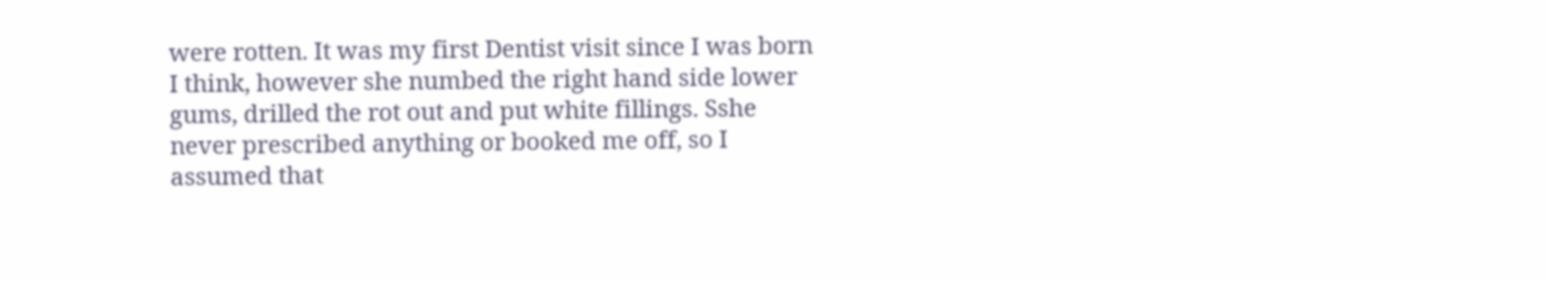were rotten. It was my first Dentist visit since I was born I think, however she numbed the right hand side lower gums, drilled the rot out and put white fillings. Sshe never prescribed anything or booked me off, so I assumed that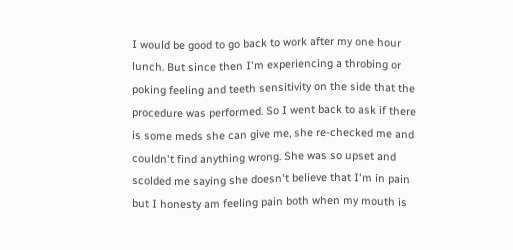I would be good to go back to work after my one hour lunch. But since then I'm experiencing a throbing or poking feeling and teeth sensitivity on the side that the procedure was performed. So I went back to ask if there is some meds she can give me, she re-checked me and couldn't find anything wrong. She was so upset and scolded me saying she doesn't believe that I'm in pain but I honesty am feeling pain both when my mouth is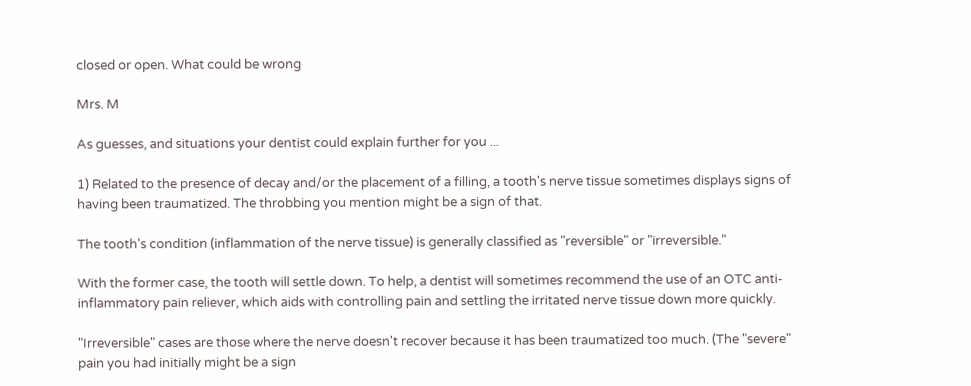closed or open. What could be wrong

Mrs. M

As guesses, and situations your dentist could explain further for you ...

1) Related to the presence of decay and/or the placement of a filling, a tooth's nerve tissue sometimes displays signs of having been traumatized. The throbbing you mention might be a sign of that.

The tooth's condition (inflammation of the nerve tissue) is generally classified as "reversible" or "irreversible."

With the former case, the tooth will settle down. To help, a dentist will sometimes recommend the use of an OTC anti-inflammatory pain reliever, which aids with controlling pain and settling the irritated nerve tissue down more quickly.

"Irreversible" cases are those where the nerve doesn't recover because it has been traumatized too much. (The "severe" pain you had initially might be a sign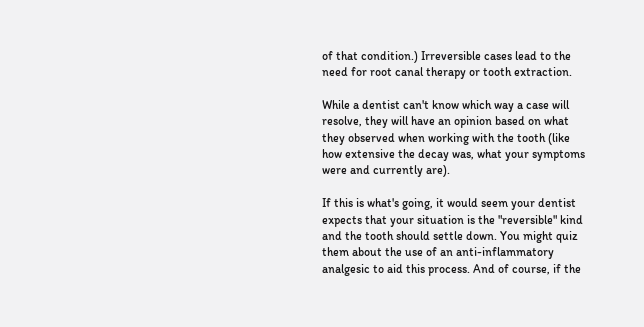of that condition.) Irreversible cases lead to the need for root canal therapy or tooth extraction.

While a dentist can't know which way a case will resolve, they will have an opinion based on what they observed when working with the tooth (like how extensive the decay was, what your symptoms were and currently are).

If this is what's going, it would seem your dentist expects that your situation is the "reversible" kind and the tooth should settle down. You might quiz them about the use of an anti-inflammatory analgesic to aid this process. And of course, if the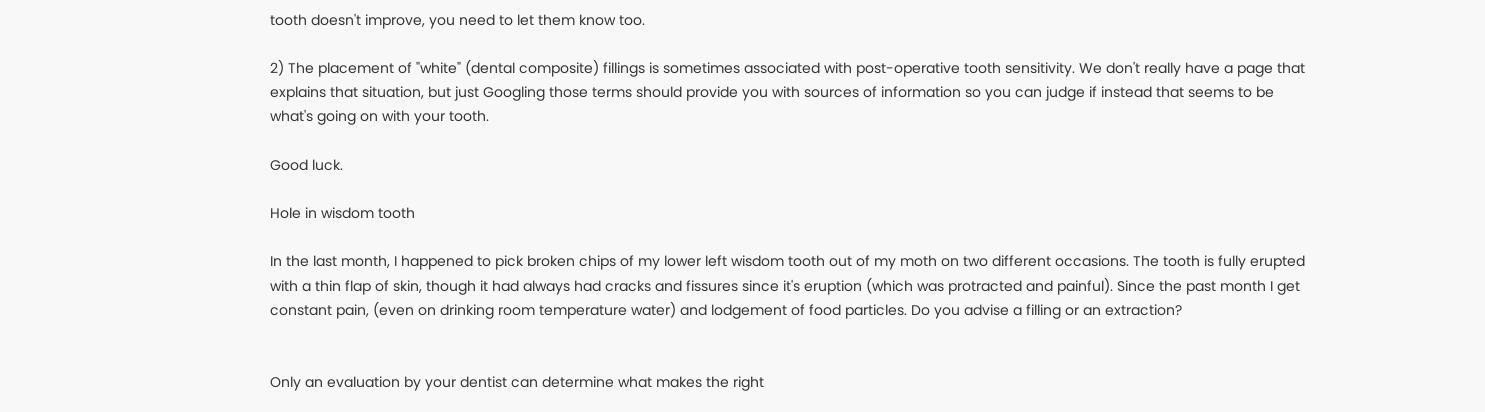tooth doesn't improve, you need to let them know too.

2) The placement of "white" (dental composite) fillings is sometimes associated with post-operative tooth sensitivity. We don't really have a page that explains that situation, but just Googling those terms should provide you with sources of information so you can judge if instead that seems to be what's going on with your tooth.

Good luck.

Hole in wisdom tooth

In the last month, I happened to pick broken chips of my lower left wisdom tooth out of my moth on two different occasions. The tooth is fully erupted with a thin flap of skin, though it had always had cracks and fissures since it's eruption (which was protracted and painful). Since the past month I get constant pain, (even on drinking room temperature water) and lodgement of food particles. Do you advise a filling or an extraction?


Only an evaluation by your dentist can determine what makes the right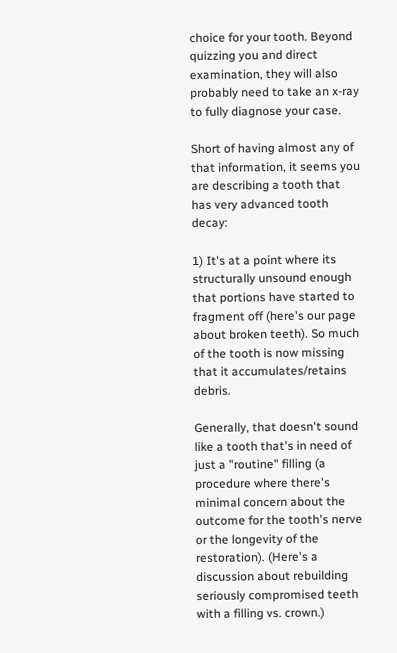choice for your tooth. Beyond quizzing you and direct examination, they will also probably need to take an x-ray to fully diagnose your case.

Short of having almost any of that information, it seems you are describing a tooth that has very advanced tooth decay:

1) It's at a point where its structurally unsound enough that portions have started to fragment off (here's our page about broken teeth). So much of the tooth is now missing that it accumulates/retains debris.

Generally, that doesn't sound like a tooth that's in need of just a "routine" filling (a procedure where there's minimal concern about the outcome for the tooth's nerve or the longevity of the restoration). (Here's a discussion about rebuilding seriously compromised teeth with a filling vs. crown.)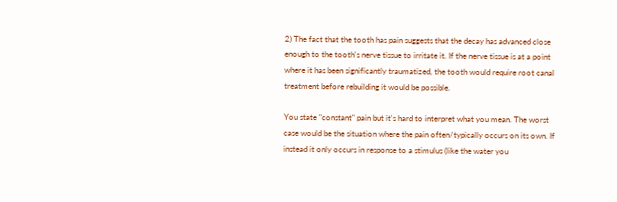2) The fact that the tooth has pain suggests that the decay has advanced close enough to the tooth's nerve tissue to irritate it. If the nerve tissue is at a point where it has been significantly traumatized, the tooth would require root canal treatment before rebuilding it would be possible.

You state "constant" pain but it's hard to interpret what you mean. The worst case would be the situation where the pain often/typically occurs on its own. If instead it only occurs in response to a stimulus (like the water you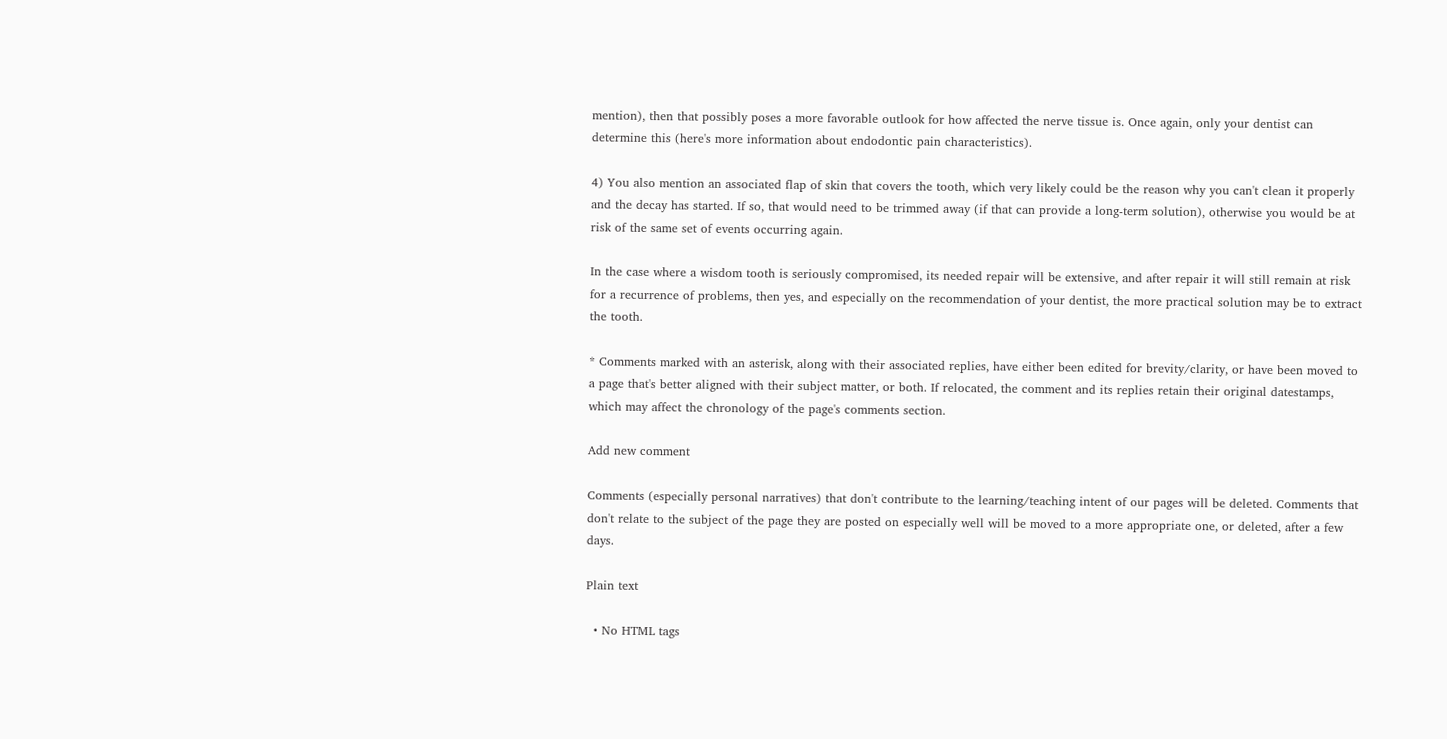mention), then that possibly poses a more favorable outlook for how affected the nerve tissue is. Once again, only your dentist can determine this (here's more information about endodontic pain characteristics).

4) You also mention an associated flap of skin that covers the tooth, which very likely could be the reason why you can't clean it properly and the decay has started. If so, that would need to be trimmed away (if that can provide a long-term solution), otherwise you would be at risk of the same set of events occurring again.

In the case where a wisdom tooth is seriously compromised, its needed repair will be extensive, and after repair it will still remain at risk for a recurrence of problems, then yes, and especially on the recommendation of your dentist, the more practical solution may be to extract the tooth.

* Comments marked with an asterisk, along with their associated replies, have either been edited for brevity/clarity, or have been moved to a page that's better aligned with their subject matter, or both. If relocated, the comment and its replies retain their original datestamps, which may affect the chronology of the page's comments section.

Add new comment

Comments (especially personal narratives) that don't contribute to the learning/teaching intent of our pages will be deleted. Comments that don't relate to the subject of the page they are posted on especially well will be moved to a more appropriate one, or deleted, after a few days.

Plain text

  • No HTML tags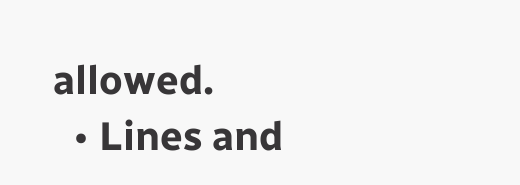allowed.
  • Lines and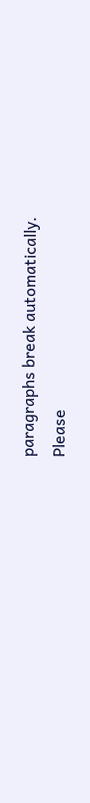paragraphs break automatically.
Please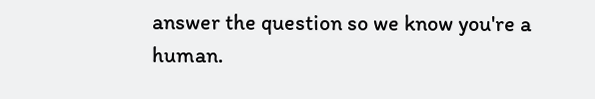answer the question so we know you're a human.